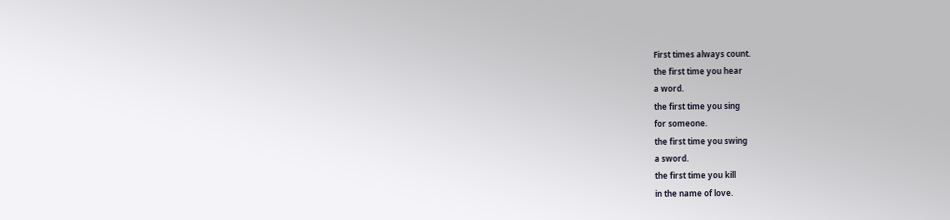First times always count.
the first time you hear
a word.
the first time you sing
for someone.
the first time you swing
a sword.
the first time you kill
in the name of love.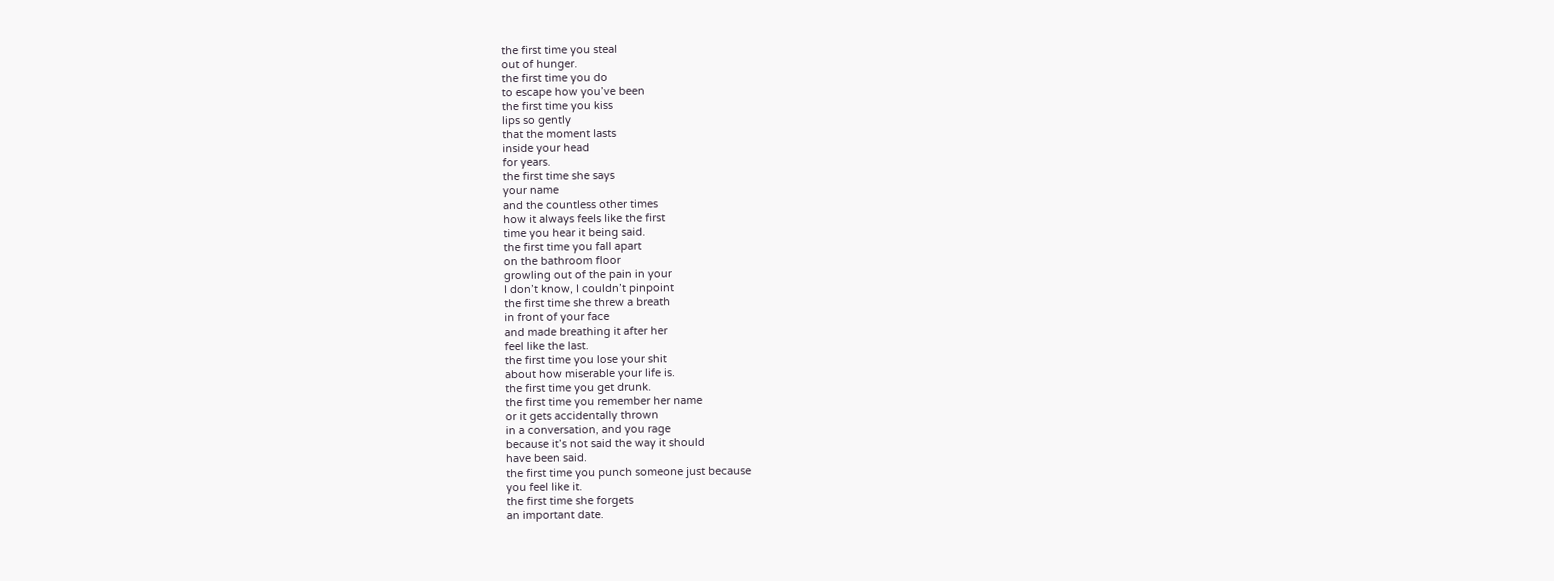the first time you steal
out of hunger.
the first time you do
to escape how you’ve been
the first time you kiss
lips so gently
that the moment lasts
inside your head
for years.
the first time she says
your name
and the countless other times
how it always feels like the first
time you hear it being said.
the first time you fall apart
on the bathroom floor
growling out of the pain in your
I don’t know, I couldn’t pinpoint
the first time she threw a breath
in front of your face
and made breathing it after her
feel like the last.
the first time you lose your shit
about how miserable your life is.
the first time you get drunk.
the first time you remember her name
or it gets accidentally thrown
in a conversation, and you rage
because it’s not said the way it should
have been said.
the first time you punch someone just because
you feel like it.
the first time she forgets
an important date.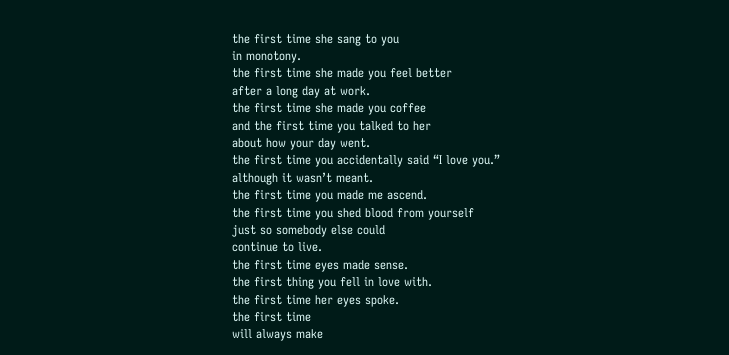the first time she sang to you
in monotony.
the first time she made you feel better
after a long day at work.
the first time she made you coffee
and the first time you talked to her
about how your day went.
the first time you accidentally said “I love you.”
although it wasn’t meant.
the first time you made me ascend.
the first time you shed blood from yourself
just so somebody else could
continue to live.
the first time eyes made sense.
the first thing you fell in love with.
the first time her eyes spoke.
the first time
will always make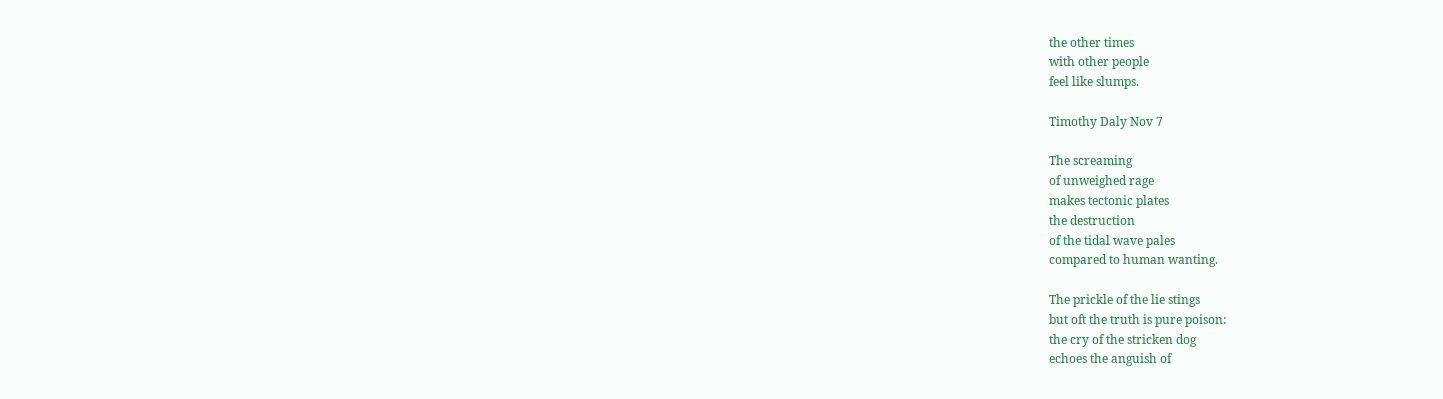the other times
with other people
feel like slumps.

Timothy Daly Nov 7

The screaming
of unweighed rage
makes tectonic plates
the destruction
of the tidal wave pales
compared to human wanting.

The prickle of the lie stings
but oft the truth is pure poison:
the cry of the stricken dog
echoes the anguish of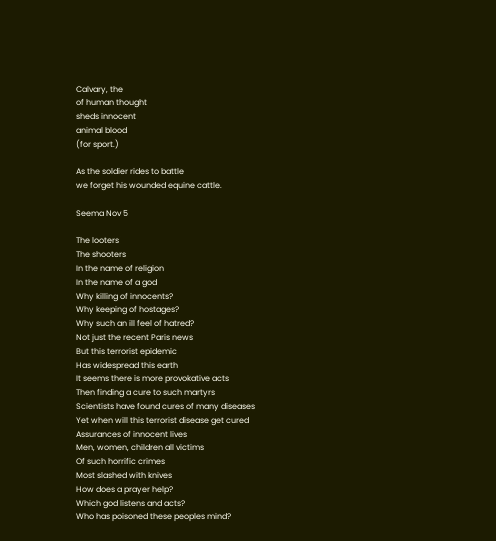Calvary, the
of human thought
sheds innocent
animal blood
(for sport.)

As the soldier rides to battle
we forget his wounded equine cattle.

Seema Nov 5

The looters
The shooters
In the name of religion
In the name of a god
Why killing of innocents?
Why keeping of hostages?
Why such an ill feel of hatred?
Not just the recent Paris news
But this terrorist epidemic
Has widespread this earth
It seems there is more provokative acts
Then finding a cure to such martyrs
Scientists have found cures of many diseases
Yet when will this terrorist disease get cured
Assurances of innocent lives
Men, women, children all victims
Of such horrific crimes
Most slashed with knives
How does a prayer help?
Which god listens and acts?
Who has poisoned these peoples mind?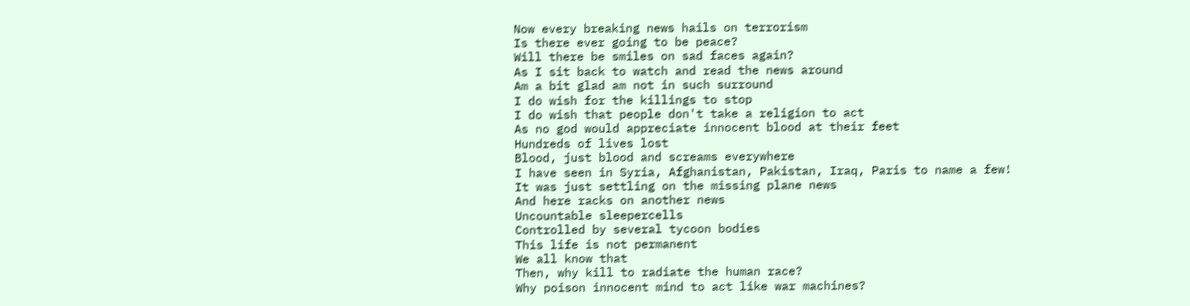Now every breaking news hails on terrorism
Is there ever going to be peace?
Will there be smiles on sad faces again?
As I sit back to watch and read the news around
Am a bit glad am not in such surround
I do wish for the killings to stop
I do wish that people don't take a religion to act
As no god would appreciate innocent blood at their feet
Hundreds of lives lost
Blood, just blood and screams everywhere
I have seen in Syria, Afghanistan, Pakistan, Iraq, Paris to name a few!
It was just settling on the missing plane news
And here racks on another news
Uncountable sleepercells
Controlled by several tycoon bodies
This life is not permanent
We all know that
Then, why kill to radiate the human race?
Why poison innocent mind to act like war machines?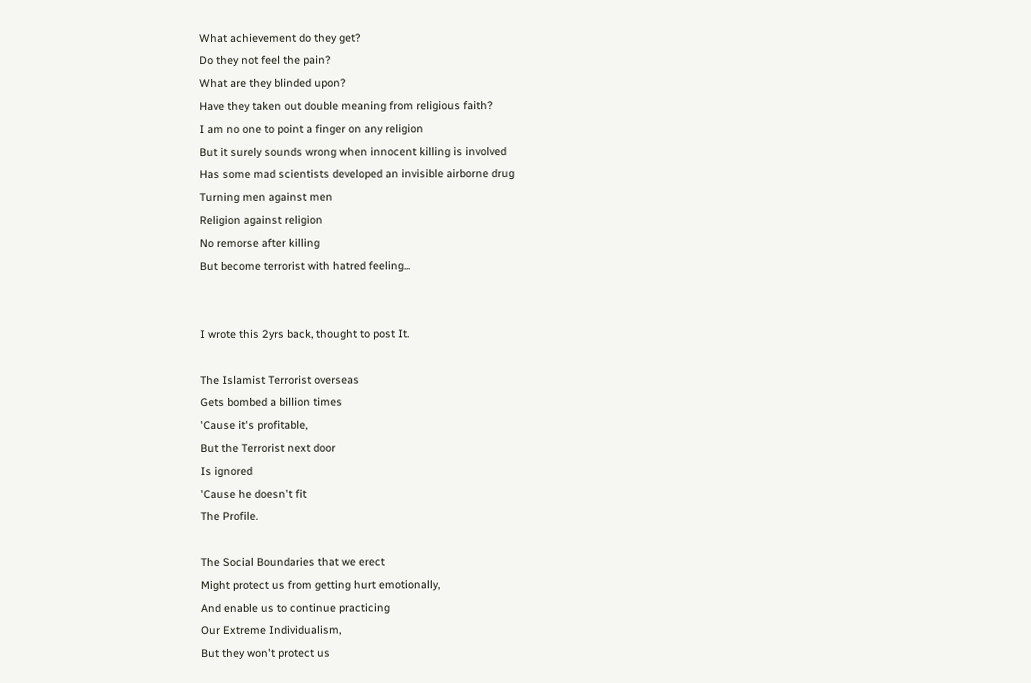What achievement do they get?
Do they not feel the pain?
What are they blinded upon?
Have they taken out double meaning from religious faith?
I am no one to point a finger on any religion
But it surely sounds wrong when innocent killing is involved
Has some mad scientists developed an invisible airborne drug
Turning men against men
Religion against religion
No remorse after killing
But become terrorist with hatred feeling...


I wrote this 2yrs back, thought to post It.

The Islamist Terrorist overseas
Gets bombed a billion times
'Cause it's profitable,
But the Terrorist next door
Is ignored
'Cause he doesn't fit
The Profile.

The Social Boundaries that we erect
Might protect us from getting hurt emotionally,
And enable us to continue practicing
Our Extreme Individualism,
But they won't protect us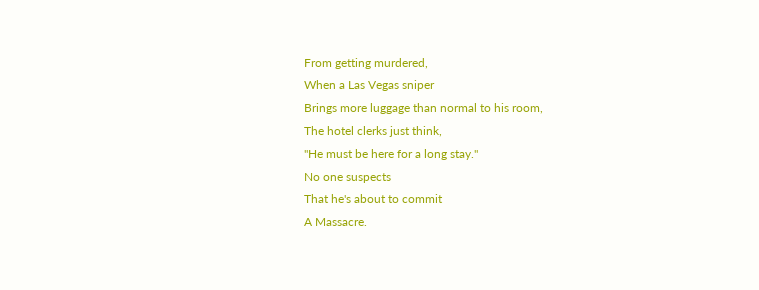From getting murdered,
When a Las Vegas sniper
Brings more luggage than normal to his room,
The hotel clerks just think,
"He must be here for a long stay."
No one suspects
That he's about to commit
A Massacre.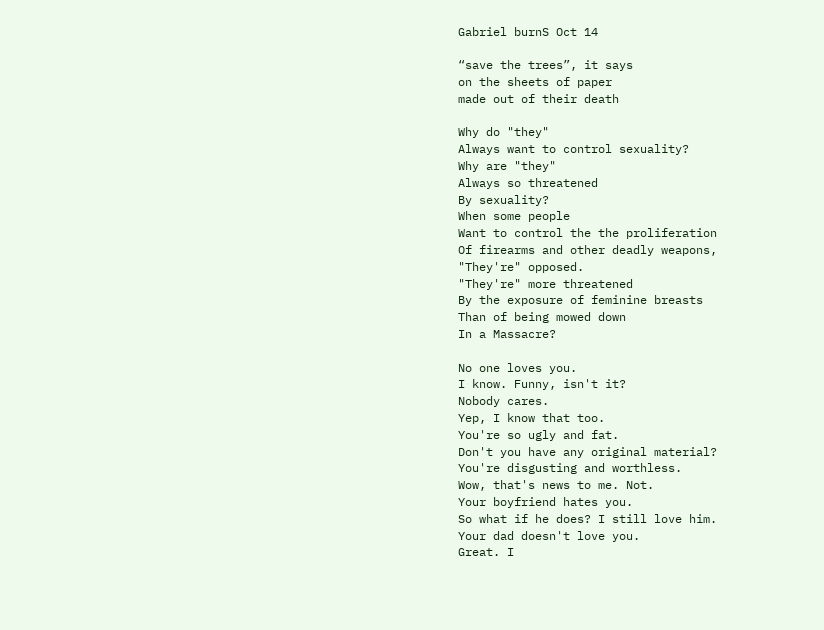Gabriel burnS Oct 14

“save the trees”, it says
on the sheets of paper
made out of their death

Why do "they"
Always want to control sexuality?
Why are "they"
Always so threatened
By sexuality?
When some people
Want to control the the proliferation
Of firearms and other deadly weapons,
"They're" opposed.
"They're" more threatened
By the exposure of feminine breasts
Than of being mowed down
In a Massacre?

No one loves you.
I know. Funny, isn't it?
Nobody cares.
Yep, I know that too.
You're so ugly and fat.
Don't you have any original material?
You're disgusting and worthless.
Wow, that's news to me. Not.
Your boyfriend hates you.
So what if he does? I still love him.
Your dad doesn't love you.
Great. I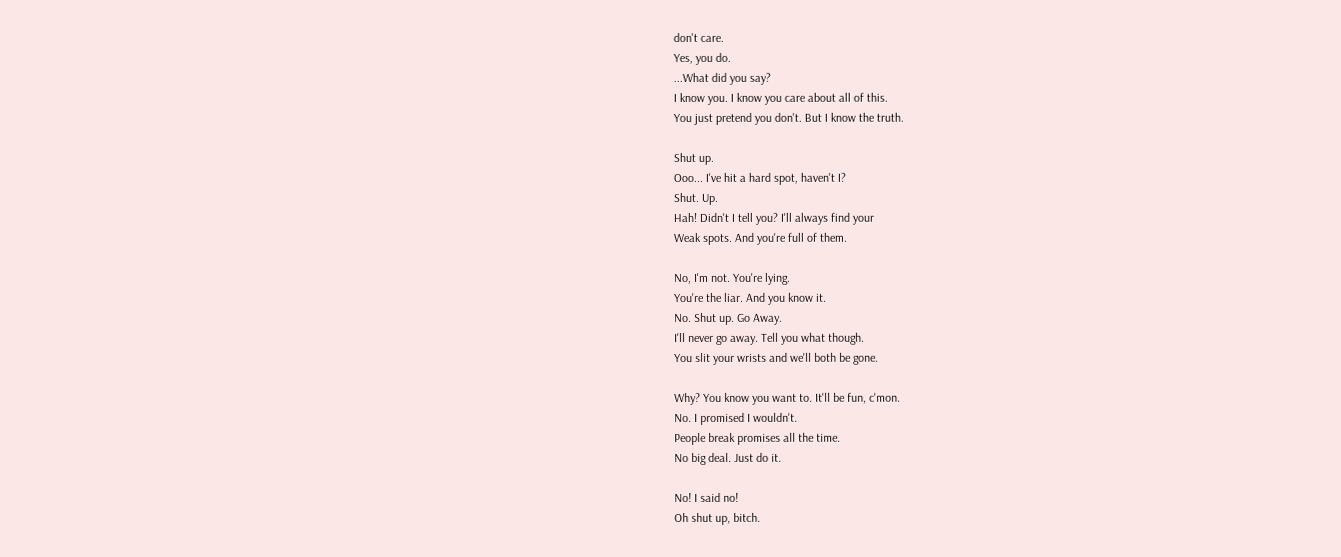don't care.
Yes, you do.
...What did you say?
I know you. I know you care about all of this.
You just pretend you don't. But I know the truth.

Shut up.
Ooo... I've hit a hard spot, haven't I?
Shut. Up.
Hah! Didn't I tell you? I'll always find your
Weak spots. And you're full of them.

No, I'm not. You're lying.
You're the liar. And you know it.
No. Shut up. Go Away.
I'll never go away. Tell you what though.
You slit your wrists and we'll both be gone.

Why? You know you want to. It'll be fun, c'mon.
No. I promised I wouldn't.
People break promises all the time.
No big deal. Just do it.

No! I said no!
Oh shut up, bitch.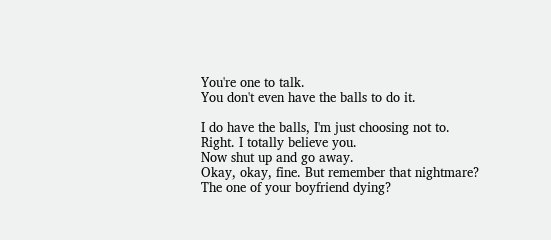You're one to talk.
You don't even have the balls to do it.

I do have the balls, I'm just choosing not to.
Right. I totally believe you.
Now shut up and go away.
Okay, okay, fine. But remember that nightmare?
The one of your boyfriend dying?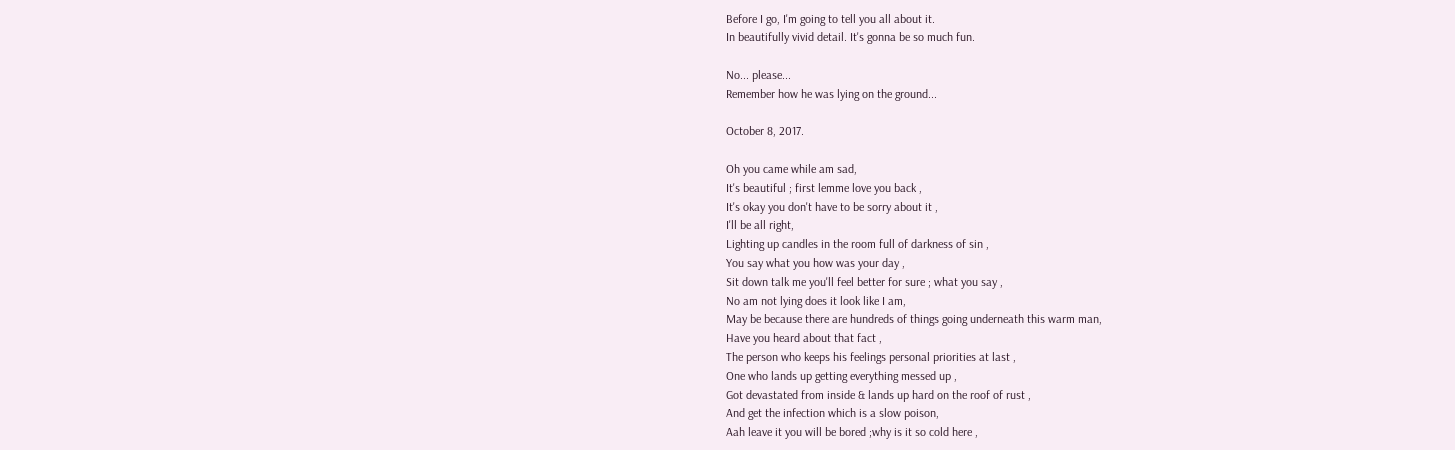Before I go, I'm going to tell you all about it.
In beautifully vivid detail. It's gonna be so much fun.

No... please...
Remember how he was lying on the ground...

October 8, 2017.

Oh you came while am sad,
It's beautiful ; first lemme love you back ,
It's okay you don't have to be sorry about it ,
I'll be all right,
Lighting up candles in the room full of darkness of sin ,
You say what you how was your day ,
Sit down talk me you'll feel better for sure ; what you say ,
No am not lying does it look like I am,
May be because there are hundreds of things going underneath this warm man,
Have you heard about that fact ,
The person who keeps his feelings personal priorities at last ,
One who lands up getting everything messed up ,
Got devastated from inside & lands up hard on the roof of rust ,
And get the infection which is a slow poison,
Aah leave it you will be bored ;why is it so cold here ,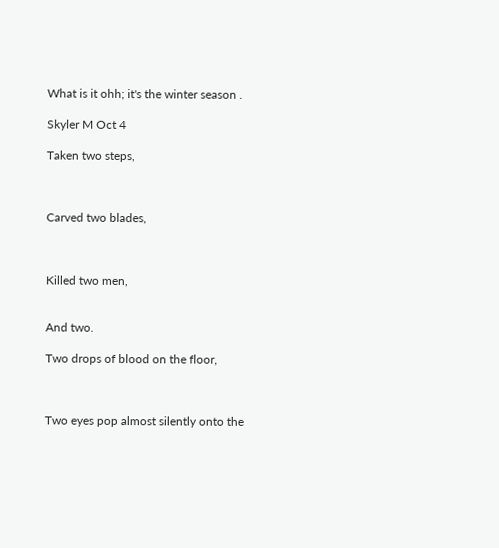What is it ohh; it's the winter season .

Skyler M Oct 4

Taken two steps,



Carved two blades,



Killed two men,


And two.

Two drops of blood on the floor,



Two eyes pop almost silently onto the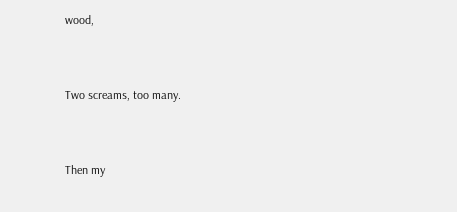wood,



Two screams, too many.



Then my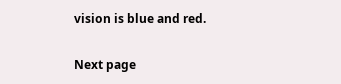vision is blue and red.

Next page